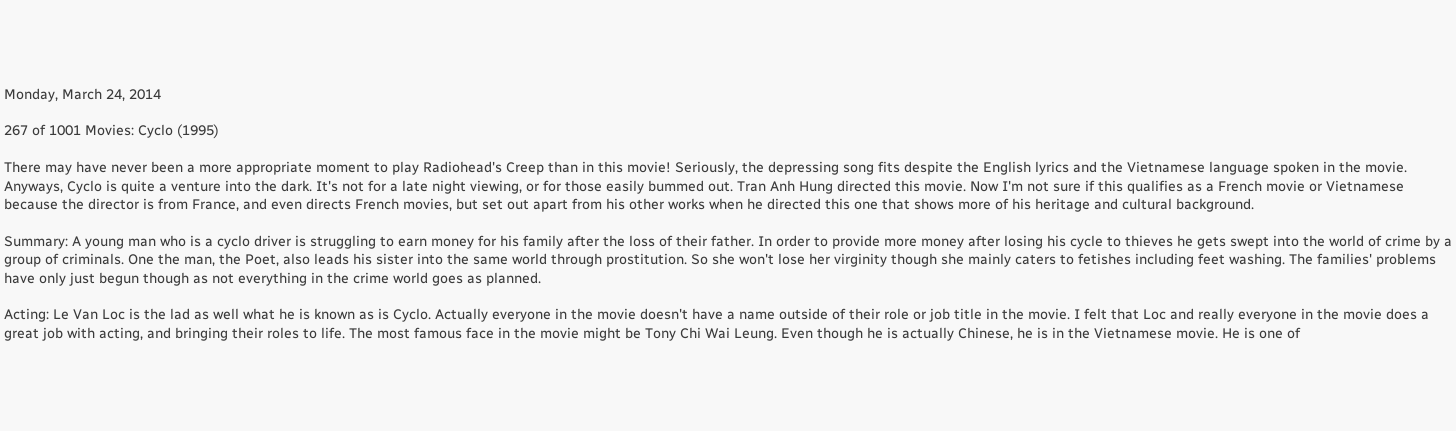Monday, March 24, 2014

267 of 1001 Movies: Cyclo (1995)

There may have never been a more appropriate moment to play Radiohead's Creep than in this movie! Seriously, the depressing song fits despite the English lyrics and the Vietnamese language spoken in the movie. Anyways, Cyclo is quite a venture into the dark. It's not for a late night viewing, or for those easily bummed out. Tran Anh Hung directed this movie. Now I'm not sure if this qualifies as a French movie or Vietnamese because the director is from France, and even directs French movies, but set out apart from his other works when he directed this one that shows more of his heritage and cultural background.

Summary: A young man who is a cyclo driver is struggling to earn money for his family after the loss of their father. In order to provide more money after losing his cycle to thieves he gets swept into the world of crime by a group of criminals. One the man, the Poet, also leads his sister into the same world through prostitution. So she won't lose her virginity though she mainly caters to fetishes including feet washing. The families' problems have only just begun though as not everything in the crime world goes as planned.

Acting: Le Van Loc is the lad as well what he is known as is Cyclo. Actually everyone in the movie doesn't have a name outside of their role or job title in the movie. I felt that Loc and really everyone in the movie does a great job with acting, and bringing their roles to life. The most famous face in the movie might be Tony Chi Wai Leung. Even though he is actually Chinese, he is in the Vietnamese movie. He is one of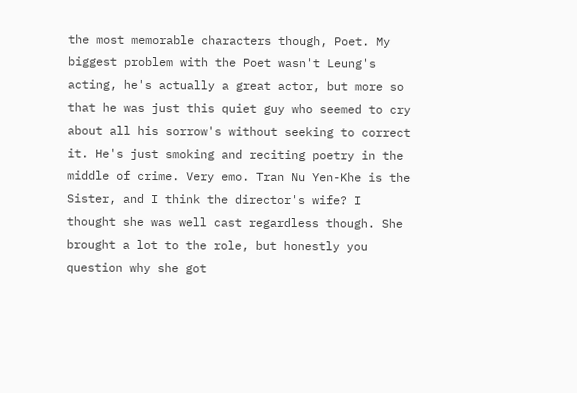the most memorable characters though, Poet. My biggest problem with the Poet wasn't Leung's acting, he's actually a great actor, but more so that he was just this quiet guy who seemed to cry about all his sorrow's without seeking to correct it. He's just smoking and reciting poetry in the middle of crime. Very emo. Tran Nu Yen-Khe is the Sister, and I think the director's wife? I thought she was well cast regardless though. She brought a lot to the role, but honestly you question why she got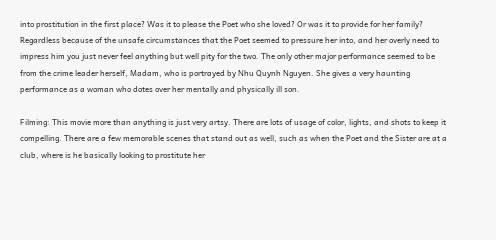into prostitution in the first place? Was it to please the Poet who she loved? Or was it to provide for her family? Regardless because of the unsafe circumstances that the Poet seemed to pressure her into, and her overly need to impress him you just never feel anything but well pity for the two. The only other major performance seemed to be from the crime leader herself, Madam, who is portrayed by Nhu Quynh Nguyen. She gives a very haunting performance as a woman who dotes over her mentally and physically ill son.

Filming: This movie more than anything is just very artsy. There are lots of usage of color, lights, and shots to keep it compelling. There are a few memorable scenes that stand out as well, such as when the Poet and the Sister are at a club, where is he basically looking to prostitute her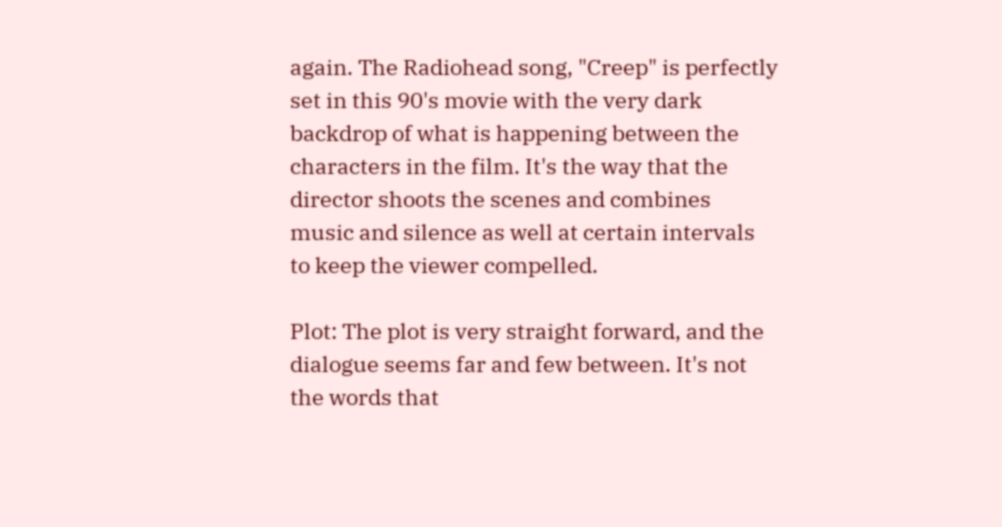again. The Radiohead song, "Creep" is perfectly set in this 90's movie with the very dark backdrop of what is happening between the characters in the film. It's the way that the director shoots the scenes and combines music and silence as well at certain intervals to keep the viewer compelled.

Plot: The plot is very straight forward, and the dialogue seems far and few between. It's not the words that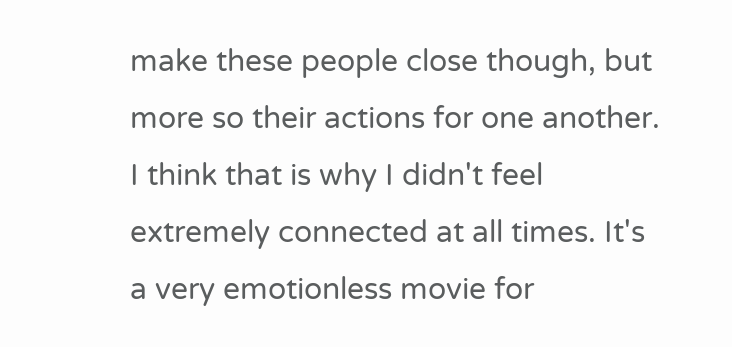make these people close though, but more so their actions for one another. I think that is why I didn't feel extremely connected at all times. It's a very emotionless movie for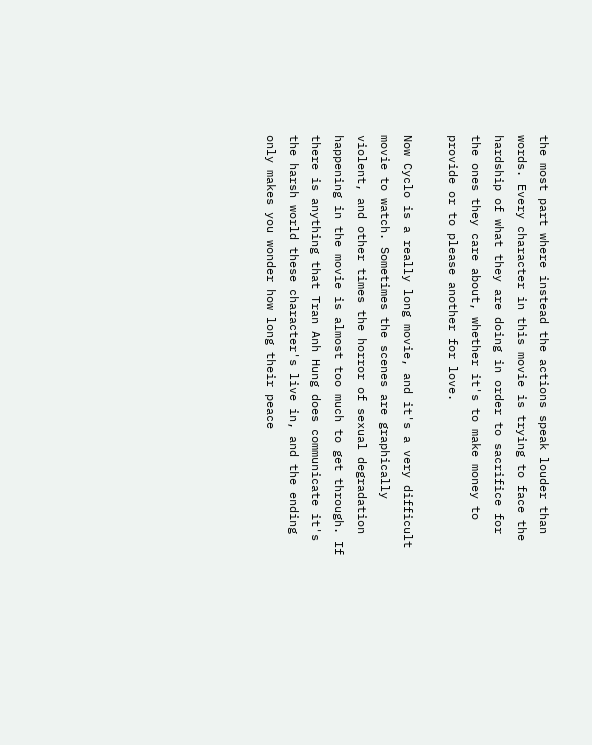the most part where instead the actions speak louder than words. Every character in this movie is trying to face the hardship of what they are doing in order to sacrifice for the ones they care about, whether it's to make money to provide or to please another for love.

Now Cyclo is a really long movie, and it's a very difficult movie to watch. Sometimes the scenes are graphically violent, and other times the horror of sexual degradation happening in the movie is almost too much to get through. If there is anything that Tran Anh Hung does communicate it's the harsh world these character's live in, and the ending only makes you wonder how long their peace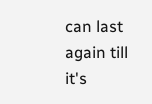can last again till it's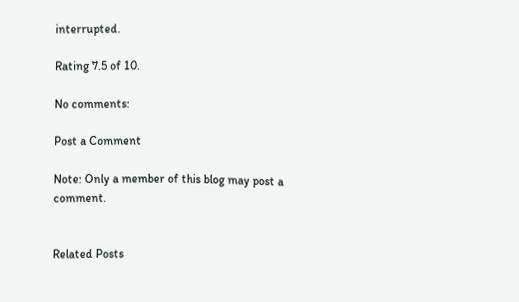interrupted.

Rating 7.5 of 10.

No comments:

Post a Comment

Note: Only a member of this blog may post a comment.


Related Posts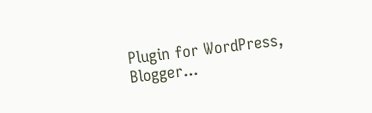Plugin for WordPress, Blogger...